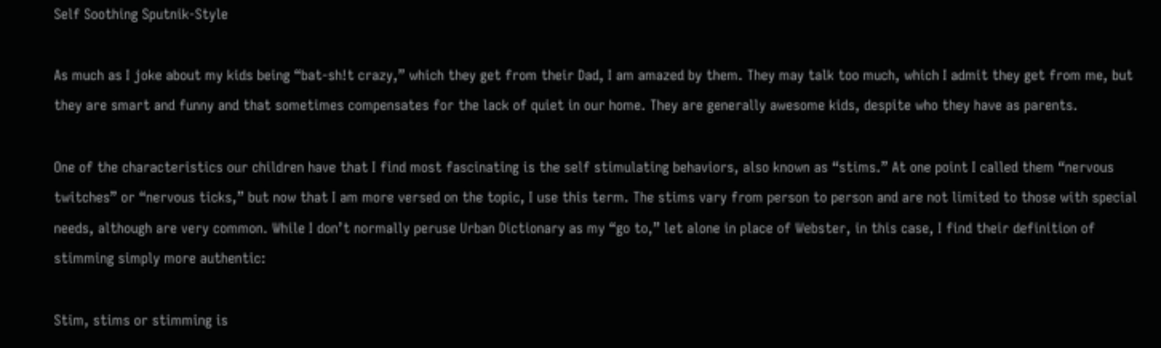Self Soothing Sputnik-Style

As much as I joke about my kids being “bat-sh!t crazy,” which they get from their Dad, I am amazed by them. They may talk too much, which I admit they get from me, but they are smart and funny and that sometimes compensates for the lack of quiet in our home. They are generally awesome kids, despite who they have as parents.

One of the characteristics our children have that I find most fascinating is the self stimulating behaviors, also known as “stims.” At one point I called them “nervous twitches” or “nervous ticks,” but now that I am more versed on the topic, I use this term. The stims vary from person to person and are not limited to those with special needs, although are very common. While I don’t normally peruse Urban Dictionary as my “go to,” let alone in place of Webster, in this case, I find their definition of stimming simply more authentic:

Stim, stims or stimming is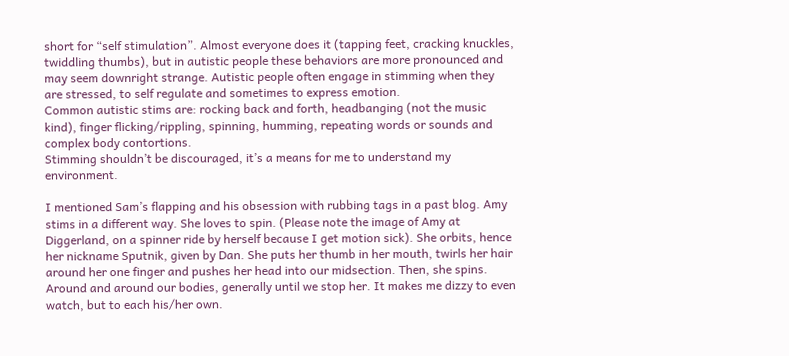short for “self stimulation”. Almost everyone does it (tapping feet, cracking knuckles, twiddling thumbs), but in autistic people these behaviors are more pronounced and may seem downright strange. Autistic people often engage in stimming when they are stressed, to self regulate and sometimes to express emotion.
Common autistic stims are: rocking back and forth, headbanging (not the music kind), finger flicking/rippling, spinning, humming, repeating words or sounds and complex body contortions.
Stimming shouldn’t be discouraged, it’s a means for me to understand my environment.

I mentioned Sam’s flapping and his obsession with rubbing tags in a past blog. Amy stims in a different way. She loves to spin. (Please note the image of Amy at Diggerland, on a spinner ride by herself because I get motion sick). She orbits, hence her nickname Sputnik, given by Dan. She puts her thumb in her mouth, twirls her hair around her one finger and pushes her head into our midsection. Then, she spins. Around and around our bodies, generally until we stop her. It makes me dizzy to even watch, but to each his/her own.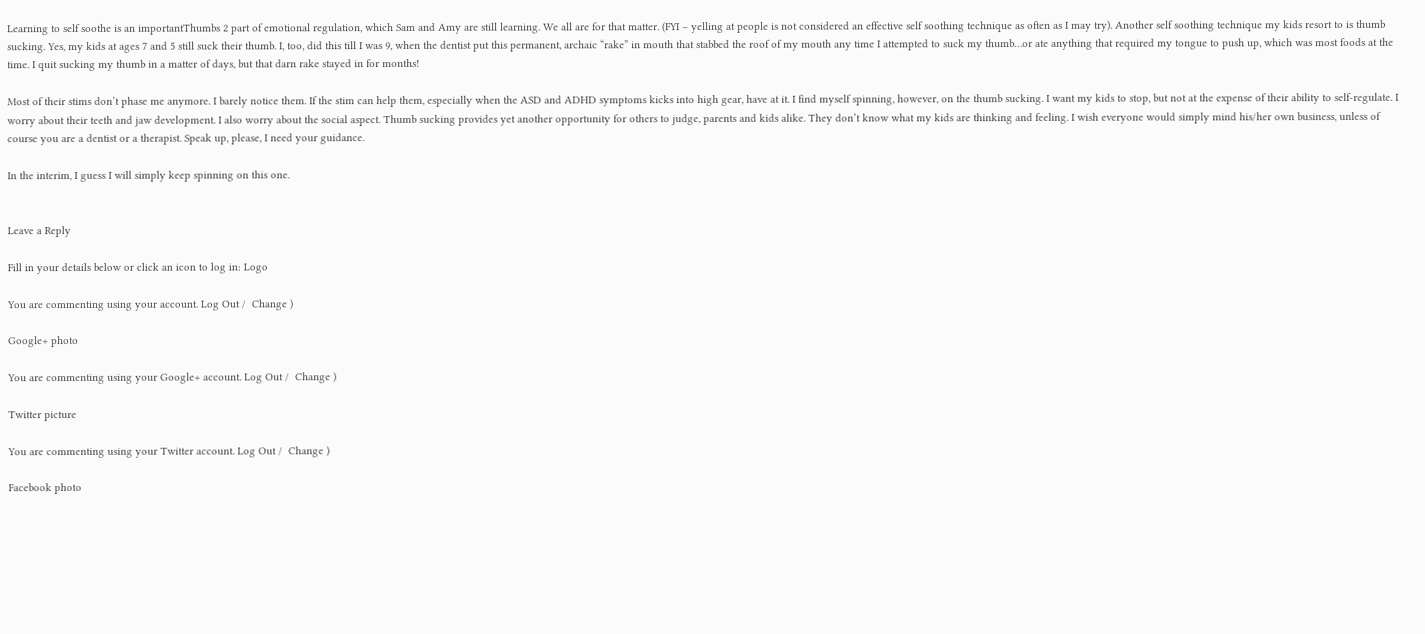Learning to self soothe is an importantThumbs 2 part of emotional regulation, which Sam and Amy are still learning. We all are for that matter. (FYI – yelling at people is not considered an effective self soothing technique as often as I may try). Another self soothing technique my kids resort to is thumb sucking. Yes, my kids at ages 7 and 5 still suck their thumb. I, too, did this till I was 9, when the dentist put this permanent, archaic “rake” in mouth that stabbed the roof of my mouth any time I attempted to suck my thumb…or ate anything that required my tongue to push up, which was most foods at the time. I quit sucking my thumb in a matter of days, but that darn rake stayed in for months!

Most of their stims don’t phase me anymore. I barely notice them. If the stim can help them, especially when the ASD and ADHD symptoms kicks into high gear, have at it. I find myself spinning, however, on the thumb sucking. I want my kids to stop, but not at the expense of their ability to self-regulate. I worry about their teeth and jaw development. I also worry about the social aspect. Thumb sucking provides yet another opportunity for others to judge, parents and kids alike. They don’t know what my kids are thinking and feeling. I wish everyone would simply mind his/her own business, unless of course you are a dentist or a therapist. Speak up, please, I need your guidance.

In the interim, I guess I will simply keep spinning on this one.


Leave a Reply

Fill in your details below or click an icon to log in: Logo

You are commenting using your account. Log Out /  Change )

Google+ photo

You are commenting using your Google+ account. Log Out /  Change )

Twitter picture

You are commenting using your Twitter account. Log Out /  Change )

Facebook photo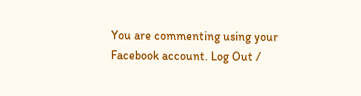You are commenting using your Facebook account. Log Out /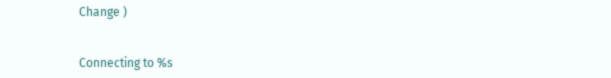Change )


Connecting to %s